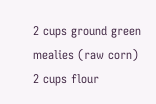2 cups ground green mealies (raw corn)
2 cups flour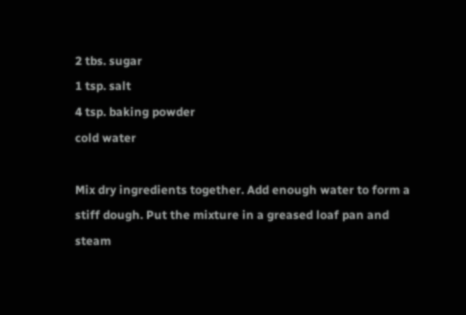2 tbs. sugar
1 tsp. salt
4 tsp. baking powder
cold water

Mix dry ingredients together. Add enough water to form a stiff dough. Put the mixture in a greased loaf pan and steam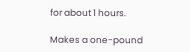for about 1 hours.

Makes a one-pound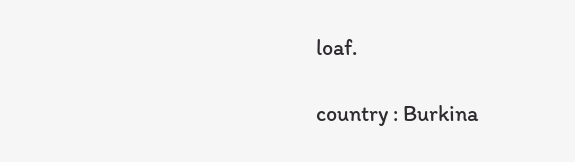loaf.

country : Burkina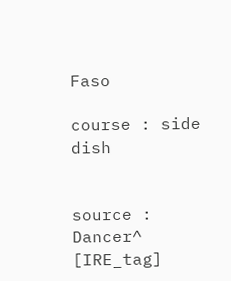Faso

course : side dish


source : Dancer^ [IRE_tag]